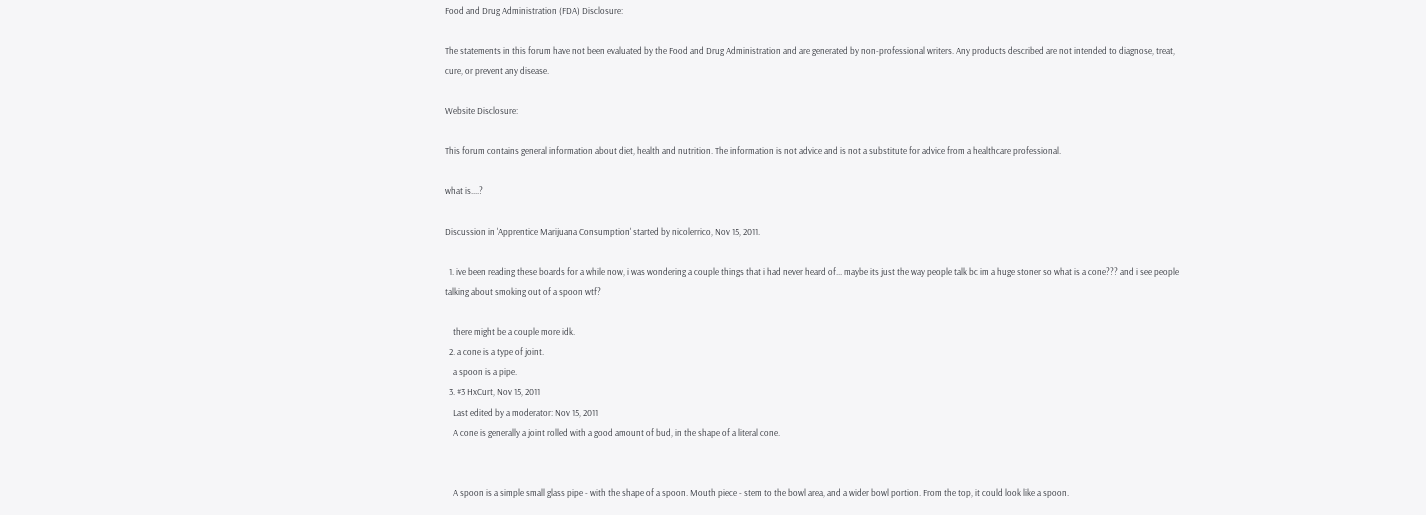Food and Drug Administration (FDA) Disclosure:

The statements in this forum have not been evaluated by the Food and Drug Administration and are generated by non-professional writers. Any products described are not intended to diagnose, treat, cure, or prevent any disease.

Website Disclosure:

This forum contains general information about diet, health and nutrition. The information is not advice and is not a substitute for advice from a healthcare professional.

what is....?

Discussion in 'Apprentice Marijuana Consumption' started by nicolerrico, Nov 15, 2011.

  1. ive been reading these boards for a while now, i was wondering a couple things that i had never heard of... maybe its just the way people talk bc im a huge stoner so what is a cone??? and i see people talking about smoking out of a spoon wtf?

    there might be a couple more idk.
  2. a cone is a type of joint.
    a spoon is a pipe.
  3. #3 HxCurt, Nov 15, 2011
    Last edited by a moderator: Nov 15, 2011
    A cone is generally a joint rolled with a good amount of bud, in the shape of a literal cone.


    A spoon is a simple small glass pipe - with the shape of a spoon. Mouth piece - stem to the bowl area, and a wider bowl portion. From the top, it could look like a spoon.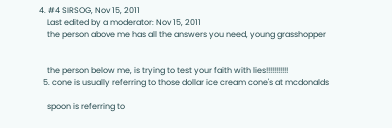4. #4 SIRSOG, Nov 15, 2011
    Last edited by a moderator: Nov 15, 2011
    the person above me has all the answers you need, young grasshopper


    the person below me, is trying to test your faith with lies!!!!!!!!!!!
  5. cone is usually referring to those dollar ice cream cone's at mcdonalds

    spoon is referring to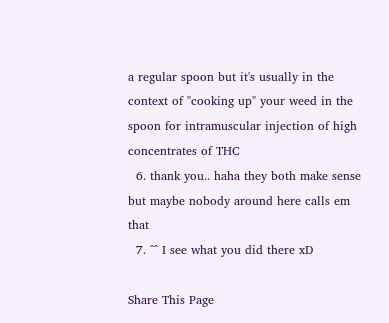a regular spoon but it's usually in the context of "cooking up" your weed in the spoon for intramuscular injection of high concentrates of THC
  6. thank you.. haha they both make sense but maybe nobody around here calls em that
  7. ^^ I see what you did there xD

Share This Page